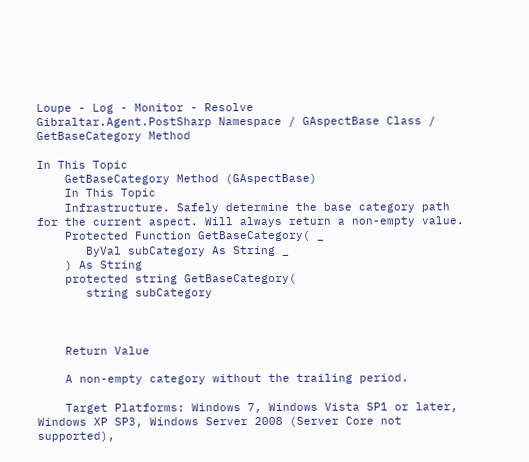Loupe - Log - Monitor - Resolve
Gibraltar.Agent.PostSharp Namespace / GAspectBase Class / GetBaseCategory Method

In This Topic
    GetBaseCategory Method (GAspectBase)
    In This Topic
    Infrastructure. Safely determine the base category path for the current aspect. Will always return a non-empty value.
    Protected Function GetBaseCategory( _
       ByVal subCategory As String _
    ) As String
    protected string GetBaseCategory(
       string subCategory



    Return Value

    A non-empty category without the trailing period.

    Target Platforms: Windows 7, Windows Vista SP1 or later, Windows XP SP3, Windows Server 2008 (Server Core not supported),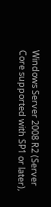Windows Server 2008 R2 (Server Core supported with SP1 or later),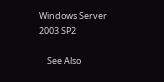Windows Server 2003 SP2

    See Also